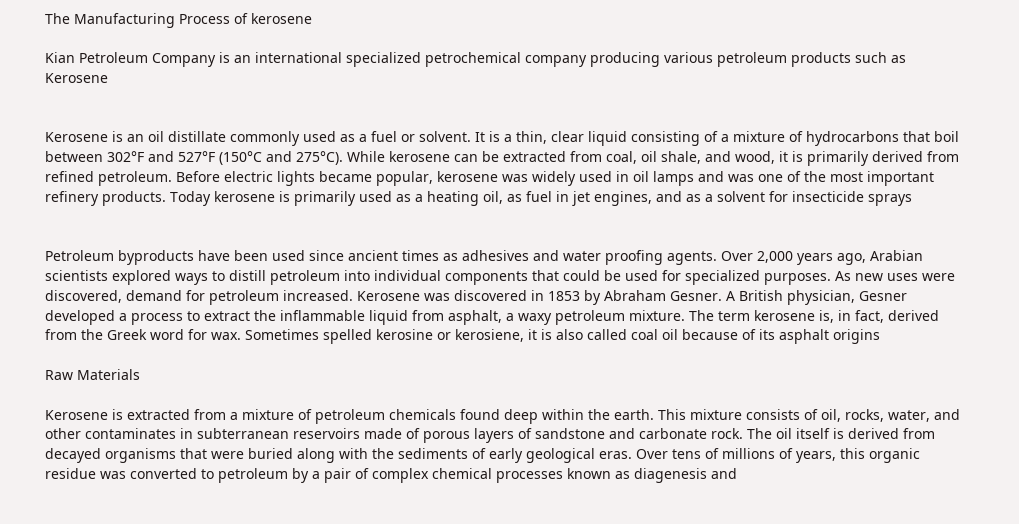The Manufacturing Process of kerosene

Kian Petroleum Company is an international specialized petrochemical company producing various petroleum products such as Kerosene


Kerosene is an oil distillate commonly used as a fuel or solvent. It is a thin, clear liquid consisting of a mixture of hydrocarbons that boil between 302°F and 527°F (150°C and 275°C). While kerosene can be extracted from coal, oil shale, and wood, it is primarily derived from refined petroleum. Before electric lights became popular, kerosene was widely used in oil lamps and was one of the most important refinery products. Today kerosene is primarily used as a heating oil, as fuel in jet engines, and as a solvent for insecticide sprays


Petroleum byproducts have been used since ancient times as adhesives and water proofing agents. Over 2,000 years ago, Arabian scientists explored ways to distill petroleum into individual components that could be used for specialized purposes. As new uses were discovered, demand for petroleum increased. Kerosene was discovered in 1853 by Abraham Gesner. A British physician, Gesner developed a process to extract the inflammable liquid from asphalt, a waxy petroleum mixture. The term kerosene is, in fact, derived from the Greek word for wax. Sometimes spelled kerosine or kerosiene, it is also called coal oil because of its asphalt origins

Raw Materials

Kerosene is extracted from a mixture of petroleum chemicals found deep within the earth. This mixture consists of oil, rocks, water, and other contaminates in subterranean reservoirs made of porous layers of sandstone and carbonate rock. The oil itself is derived from decayed organisms that were buried along with the sediments of early geological eras. Over tens of millions of years, this organic residue was converted to petroleum by a pair of complex chemical processes known as diagenesis and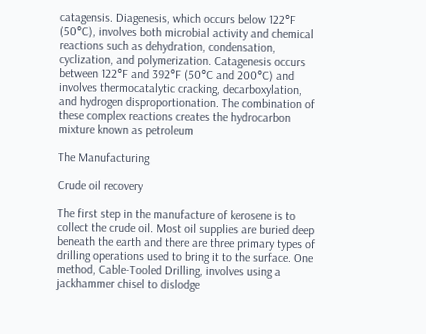catagensis. Diagenesis, which occurs below 122°F (50°C), involves both microbial activity and chemical reactions such as dehydration, condensation, cyclization, and polymerization. Catagenesis occurs between 122°F and 392°F (50°C and 200°C) and involves thermocatalytic cracking, decarboxylation, and hydrogen disproportionation. The combination of these complex reactions creates the hydrocarbon mixture known as petroleum

The Manufacturing

Crude oil recovery

The first step in the manufacture of kerosene is to collect the crude oil. Most oil supplies are buried deep beneath the earth and there are three primary types of drilling operations used to bring it to the surface. One method, Cable-Tooled Drilling, involves using a jackhammer chisel to dislodge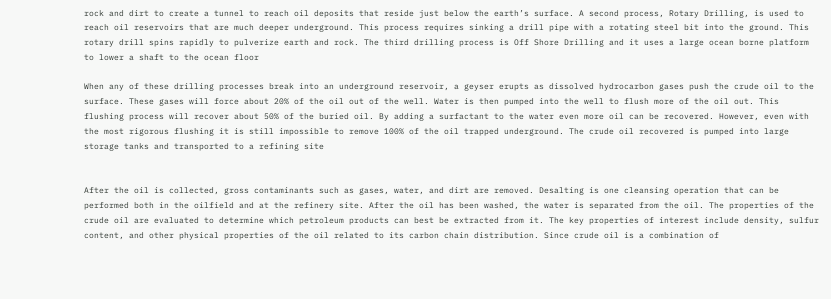rock and dirt to create a tunnel to reach oil deposits that reside just below the earth’s surface. A second process, Rotary Drilling, is used to reach oil reservoirs that are much deeper underground. This process requires sinking a drill pipe with a rotating steel bit into the ground. This rotary drill spins rapidly to pulverize earth and rock. The third drilling process is Off Shore Drilling and it uses a large ocean borne platform to lower a shaft to the ocean floor

When any of these drilling processes break into an underground reservoir, a geyser erupts as dissolved hydrocarbon gases push the crude oil to the surface. These gases will force about 20% of the oil out of the well. Water is then pumped into the well to flush more of the oil out. This flushing process will recover about 50% of the buried oil. By adding a surfactant to the water even more oil can be recovered. However, even with the most rigorous flushing it is still impossible to remove 100% of the oil trapped underground. The crude oil recovered is pumped into large storage tanks and transported to a refining site


After the oil is collected, gross contaminants such as gases, water, and dirt are removed. Desalting is one cleansing operation that can be performed both in the oilfield and at the refinery site. After the oil has been washed, the water is separated from the oil. The properties of the crude oil are evaluated to determine which petroleum products can best be extracted from it. The key properties of interest include density, sulfur content, and other physical properties of the oil related to its carbon chain distribution. Since crude oil is a combination of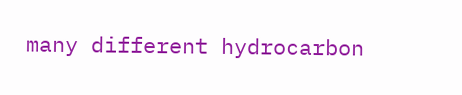many different hydrocarbon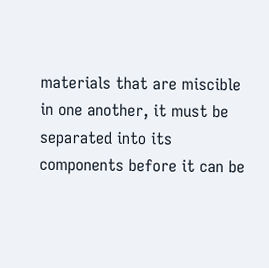materials that are miscible in one another, it must be separated into its components before it can be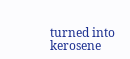turned into kerosene